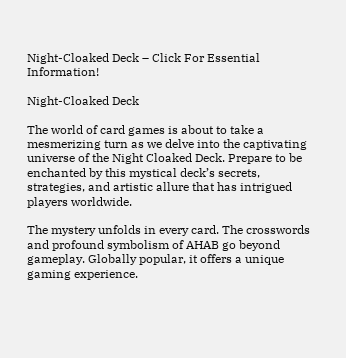Night-Cloaked Deck – Click For Essential Information!

Night-Cloaked Deck

The world of card games is about to take a mesmerizing turn as we delve into the captivating universe of the Night Cloaked Deck. Prepare to be enchanted by this mystical deck’s secrets, strategies, and artistic allure that has intrigued players worldwide.

The mystery unfolds in every card. The crosswords and profound symbolism of AHAB go beyond gameplay. Globally popular, it offers a unique gaming experience.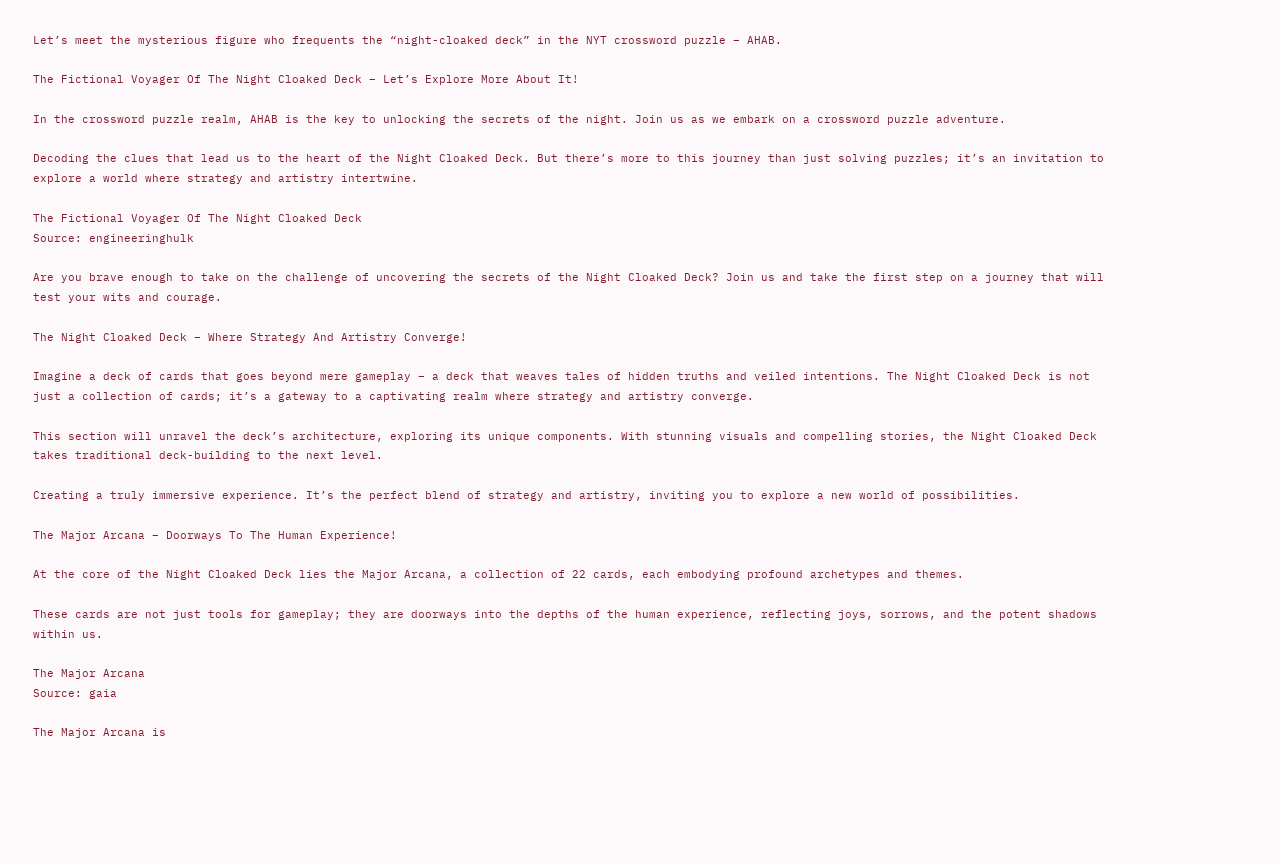Let’s meet the mysterious figure who frequents the “night-cloaked deck” in the NYT crossword puzzle – AHAB.

The Fictional Voyager Of The Night Cloaked Deck – Let’s Explore More About It!

In the crossword puzzle realm, AHAB is the key to unlocking the secrets of the night. Join us as we embark on a crossword puzzle adventure.

Decoding the clues that lead us to the heart of the Night Cloaked Deck. But there’s more to this journey than just solving puzzles; it’s an invitation to explore a world where strategy and artistry intertwine.

The Fictional Voyager Of The Night Cloaked Deck
Source: engineeringhulk

Are you brave enough to take on the challenge of uncovering the secrets of the Night Cloaked Deck? Join us and take the first step on a journey that will test your wits and courage.

The Night Cloaked Deck – Where Strategy And Artistry Converge!

Imagine a deck of cards that goes beyond mere gameplay – a deck that weaves tales of hidden truths and veiled intentions. The Night Cloaked Deck is not just a collection of cards; it’s a gateway to a captivating realm where strategy and artistry converge.

This section will unravel the deck’s architecture, exploring its unique components. With stunning visuals and compelling stories, the Night Cloaked Deck takes traditional deck-building to the next level.

Creating a truly immersive experience. It’s the perfect blend of strategy and artistry, inviting you to explore a new world of possibilities.

The Major Arcana – Doorways To The Human Experience!

At the core of the Night Cloaked Deck lies the Major Arcana, a collection of 22 cards, each embodying profound archetypes and themes.

These cards are not just tools for gameplay; they are doorways into the depths of the human experience, reflecting joys, sorrows, and the potent shadows within us.

The Major Arcana
Source: gaia

The Major Arcana is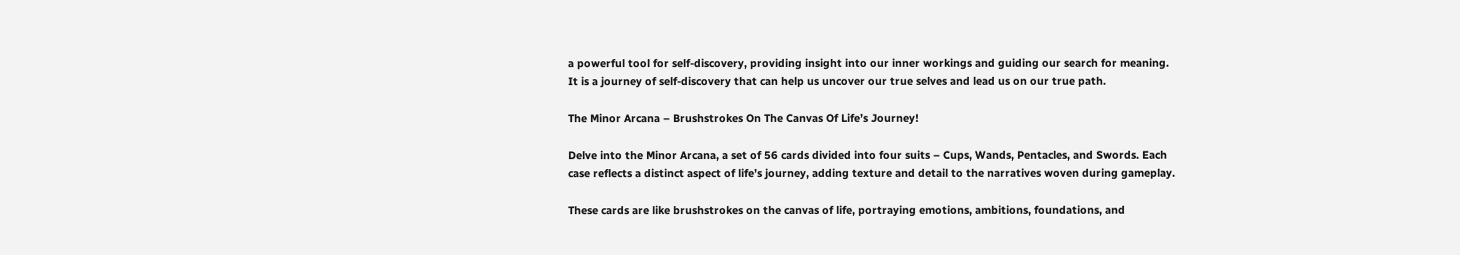a powerful tool for self-discovery, providing insight into our inner workings and guiding our search for meaning. It is a journey of self-discovery that can help us uncover our true selves and lead us on our true path.

The Minor Arcana – Brushstrokes On The Canvas Of Life’s Journey!

Delve into the Minor Arcana, a set of 56 cards divided into four suits – Cups, Wands, Pentacles, and Swords. Each case reflects a distinct aspect of life’s journey, adding texture and detail to the narratives woven during gameplay.

These cards are like brushstrokes on the canvas of life, portraying emotions, ambitions, foundations, and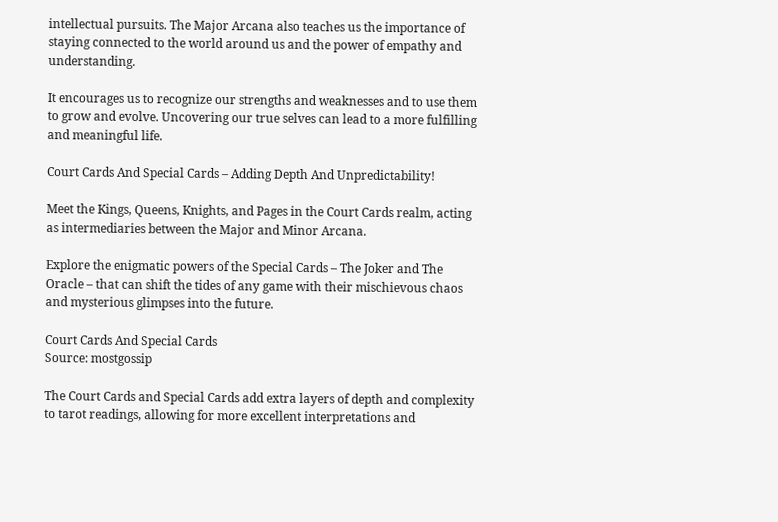intellectual pursuits. The Major Arcana also teaches us the importance of staying connected to the world around us and the power of empathy and understanding.

It encourages us to recognize our strengths and weaknesses and to use them to grow and evolve. Uncovering our true selves can lead to a more fulfilling and meaningful life.

Court Cards And Special Cards – Adding Depth And Unpredictability!

Meet the Kings, Queens, Knights, and Pages in the Court Cards realm, acting as intermediaries between the Major and Minor Arcana.

Explore the enigmatic powers of the Special Cards – The Joker and The Oracle – that can shift the tides of any game with their mischievous chaos and mysterious glimpses into the future.

Court Cards And Special Cards
Source: mostgossip

The Court Cards and Special Cards add extra layers of depth and complexity to tarot readings, allowing for more excellent interpretations and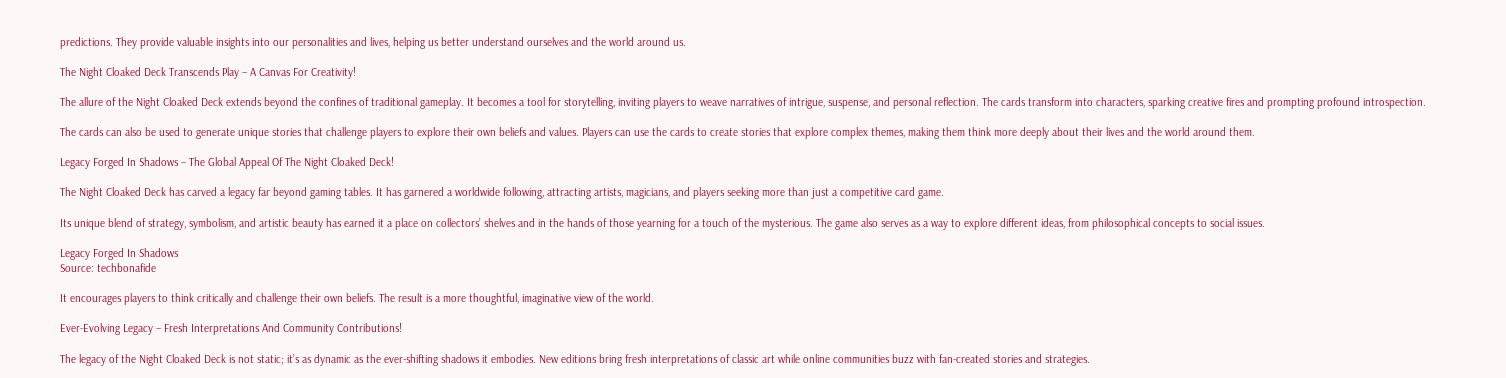predictions. They provide valuable insights into our personalities and lives, helping us better understand ourselves and the world around us.

The Night Cloaked Deck Transcends Play – A Canvas For Creativity!

The allure of the Night Cloaked Deck extends beyond the confines of traditional gameplay. It becomes a tool for storytelling, inviting players to weave narratives of intrigue, suspense, and personal reflection. The cards transform into characters, sparking creative fires and prompting profound introspection.

The cards can also be used to generate unique stories that challenge players to explore their own beliefs and values. Players can use the cards to create stories that explore complex themes, making them think more deeply about their lives and the world around them.

Legacy Forged In Shadows – The Global Appeal Of The Night Cloaked Deck!

The Night Cloaked Deck has carved a legacy far beyond gaming tables. It has garnered a worldwide following, attracting artists, magicians, and players seeking more than just a competitive card game.

Its unique blend of strategy, symbolism, and artistic beauty has earned it a place on collectors’ shelves and in the hands of those yearning for a touch of the mysterious. The game also serves as a way to explore different ideas, from philosophical concepts to social issues.

Legacy Forged In Shadows
Source: techbonafide

It encourages players to think critically and challenge their own beliefs. The result is a more thoughtful, imaginative view of the world.

Ever-Evolving Legacy – Fresh Interpretations And Community Contributions!

The legacy of the Night Cloaked Deck is not static; it’s as dynamic as the ever-shifting shadows it embodies. New editions bring fresh interpretations of classic art while online communities buzz with fan-created stories and strategies.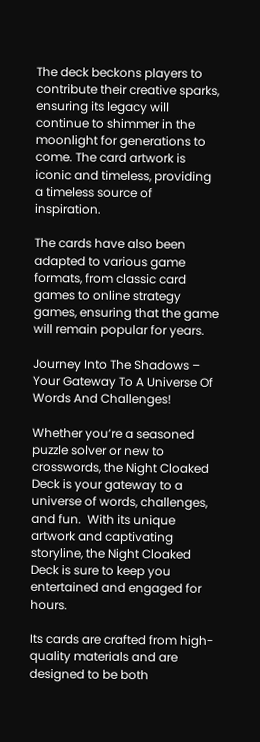The deck beckons players to contribute their creative sparks, ensuring its legacy will continue to shimmer in the moonlight for generations to come. The card artwork is iconic and timeless, providing a timeless source of inspiration.

The cards have also been adapted to various game formats, from classic card games to online strategy games, ensuring that the game will remain popular for years.

Journey Into The Shadows – Your Gateway To A Universe Of Words And Challenges!

Whether you’re a seasoned puzzle solver or new to crosswords, the Night Cloaked Deck is your gateway to a universe of words, challenges, and fun.  With its unique artwork and captivating storyline, the Night Cloaked Deck is sure to keep you entertained and engaged for hours.

Its cards are crafted from high-quality materials and are designed to be both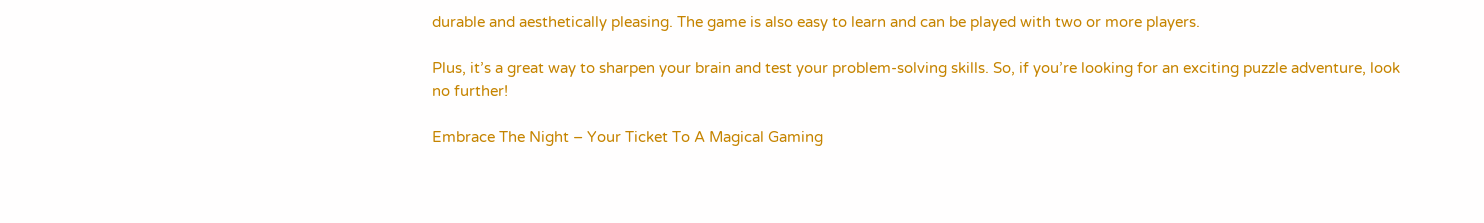durable and aesthetically pleasing. The game is also easy to learn and can be played with two or more players.

Plus, it’s a great way to sharpen your brain and test your problem-solving skills. So, if you’re looking for an exciting puzzle adventure, look no further!

Embrace The Night – Your Ticket To A Magical Gaming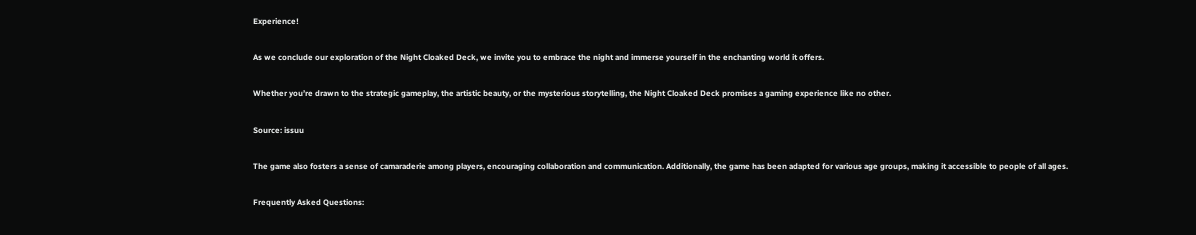Experience!

As we conclude our exploration of the Night Cloaked Deck, we invite you to embrace the night and immerse yourself in the enchanting world it offers.

Whether you’re drawn to the strategic gameplay, the artistic beauty, or the mysterious storytelling, the Night Cloaked Deck promises a gaming experience like no other.

Source: issuu

The game also fosters a sense of camaraderie among players, encouraging collaboration and communication. Additionally, the game has been adapted for various age groups, making it accessible to people of all ages.

Frequently Asked Questions: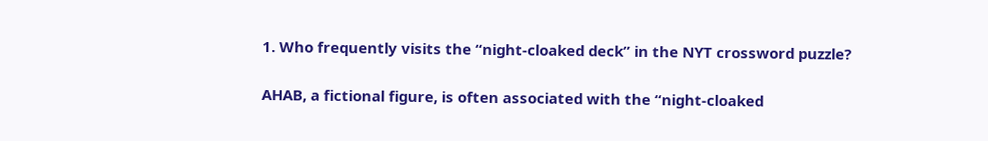1. Who frequently visits the “night-cloaked deck” in the NYT crossword puzzle?

AHAB, a fictional figure, is often associated with the “night-cloaked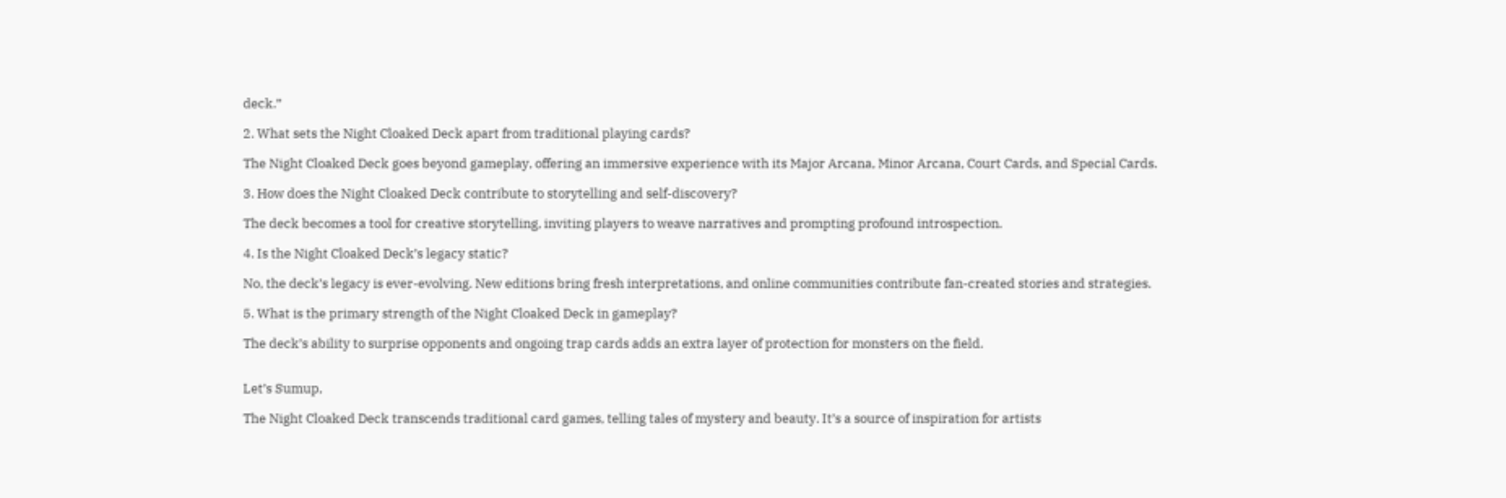deck.”

2. What sets the Night Cloaked Deck apart from traditional playing cards?

The Night Cloaked Deck goes beyond gameplay, offering an immersive experience with its Major Arcana, Minor Arcana, Court Cards, and Special Cards.

3. How does the Night Cloaked Deck contribute to storytelling and self-discovery?

The deck becomes a tool for creative storytelling, inviting players to weave narratives and prompting profound introspection.

4. Is the Night Cloaked Deck’s legacy static?

No, the deck’s legacy is ever-evolving. New editions bring fresh interpretations, and online communities contribute fan-created stories and strategies.

5. What is the primary strength of the Night Cloaked Deck in gameplay?

The deck’s ability to surprise opponents and ongoing trap cards adds an extra layer of protection for monsters on the field.


Let’s Sumup,

The Night Cloaked Deck transcends traditional card games, telling tales of mystery and beauty. It’s a source of inspiration for artists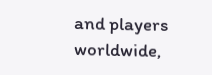and players worldwide,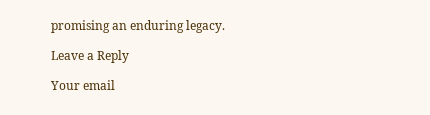promising an enduring legacy.

Leave a Reply

Your email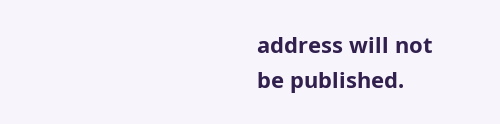address will not be published.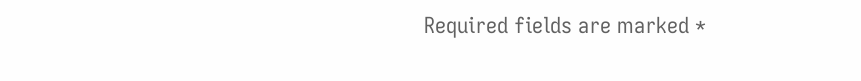Required fields are marked *